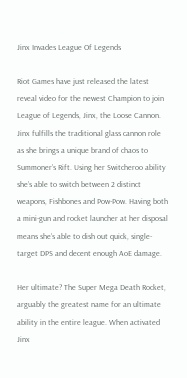Jinx Invades League Of Legends

Riot Games have just released the latest reveal video for the newest Champion to join League of Legends, Jinx, the Loose Cannon. Jinx fulfills the traditional glass cannon role as she brings a unique brand of chaos to Summoner’s Rift. Using her Switcheroo ability she’s able to switch between 2 distinct weapons, Fishbones and Pow-Pow. Having both a mini-gun and rocket launcher at her disposal means she’s able to dish out quick, single-target DPS and decent enough AoE damage.

Her ultimate? The Super Mega Death Rocket, arguably the greatest name for an ultimate ability in the entire league. When activated Jinx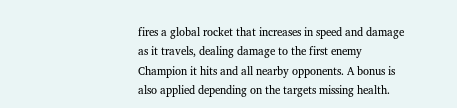fires a global rocket that increases in speed and damage as it travels, dealing damage to the first enemy Champion it hits and all nearby opponents. A bonus is also applied depending on the targets missing health.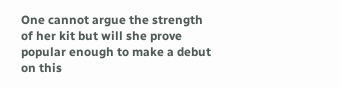One cannot argue the strength of her kit but will she prove popular enough to make a debut on this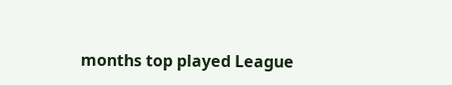months top played League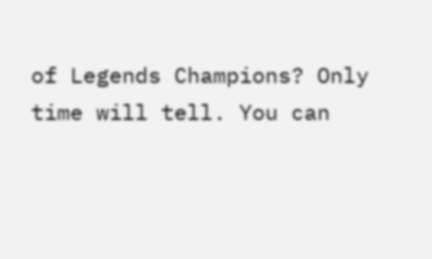of Legends Champions? Only time will tell. You can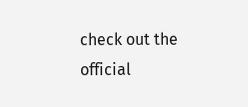check out the official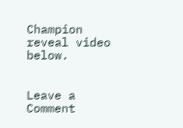Champion reveal video below.


Leave a Comment